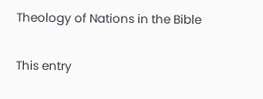Theology of Nations in the Bible

This entry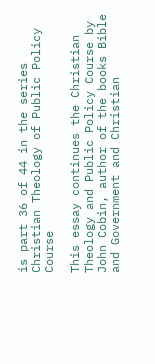is part 36 of 44 in the series Christian Theology of Public Policy Course

This essay continues the Christian Theology and Public Policy Course by John Cobin, author of the books Bible and Government and Christian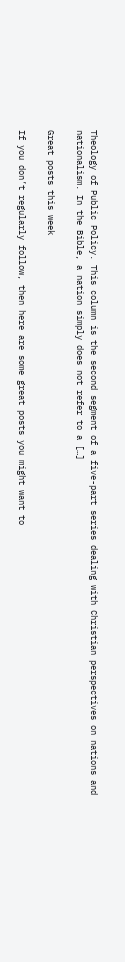Theology of Public Policy. This column is the second segment of a five-part series dealing with Christian perspectives on nations and nationalism. In the Bible, a nation simply does not refer to a […]

Great posts this week

If you don’t regularly follow, then here are some great posts you might want to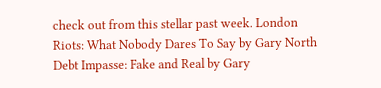check out from this stellar past week. London Riots: What Nobody Dares To Say by Gary North Debt Impasse: Fake and Real by Gary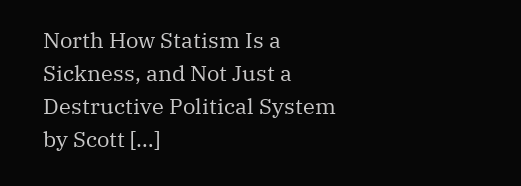North How Statism Is a Sickness, and Not Just a Destructive Political System by Scott […]